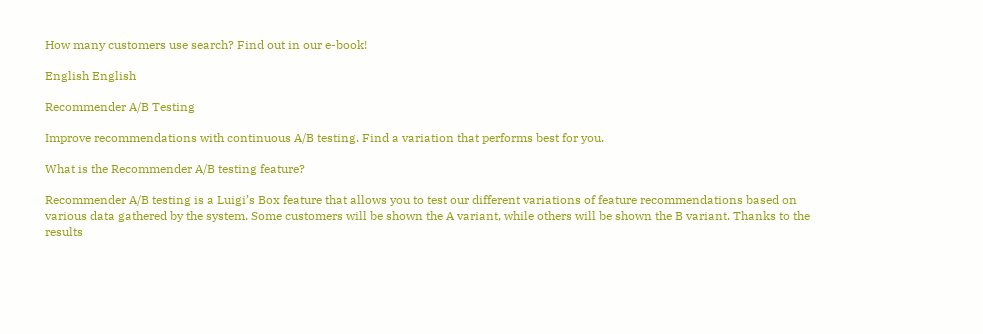How many customers use search? Find out in our e-book!

English English

Recommender A/B Testing

Improve recommendations with continuous A/B testing. Find a variation that performs best for you.

What is the Recommender A/B testing feature?

Recommender A/B testing is a Luigi’s Box feature that allows you to test our different variations of feature recommendations based on various data gathered by the system. Some customers will be shown the A variant, while others will be shown the B variant. Thanks to the results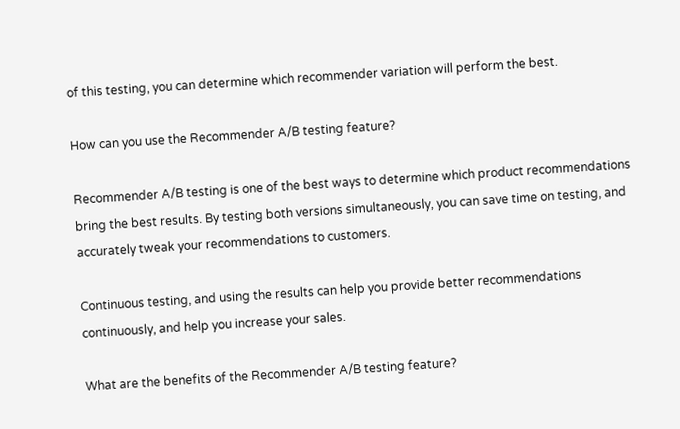of this testing, you can determine which recommender variation will perform the best.

How can you use the Recommender A/B testing feature?

Recommender A/B testing is one of the best ways to determine which product recommendations bring the best results. By testing both versions simultaneously, you can save time on testing, and accurately tweak your recommendations to customers.

Continuous testing, and using the results can help you provide better recommendations continuously, and help you increase your sales.

What are the benefits of the Recommender A/B testing feature?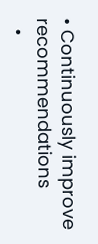• Continuously improve recommendations
  •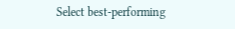Select best-performing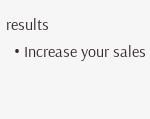results
  • Increase your sales